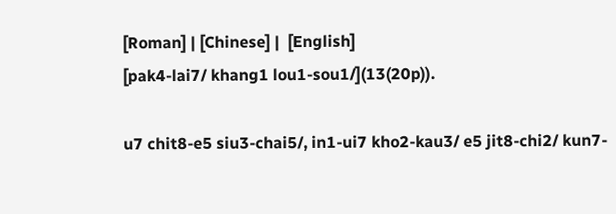[Roman] | [Chinese] |  [English]
[pak4-lai7/ khang1 lou1-sou1/](13(20p)).

u7 chit8-e5 siu3-chai5/, in1-ui7 kho2-kau3/ e5 jit8-chi2/ kun7-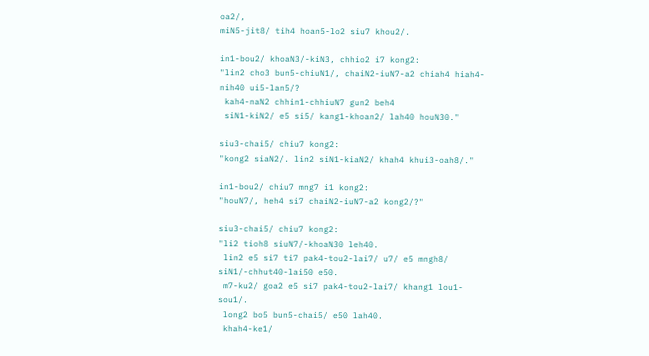oa2/,
miN5-jit8/ tih4 hoan5-lo2 siu7 khou2/.

in1-bou2/ khoaN3/-kiN3, chhio2 i7 kong2:
"lin2 cho3 bun5-chiuN1/, chaiN2-iuN7-a2 chiah4 hiah4-nih40 ui5-lan5/?
 kah4-naN2 chhin1-chhiuN7 gun2 beh4
 siN1-kiN2/ e5 si5/ kang1-khoan2/ lah40 houN30."

siu3-chai5/ chiu7 kong2:
"kong2 siaN2/. lin2 siN1-kiaN2/ khah4 khui3-oah8/."

in1-bou2/ chiu7 mng7 i1 kong2:
"houN7/, heh4 si7 chaiN2-iuN7-a2 kong2/?"

siu3-chai5/ chiu7 kong2:
"li2 tioh8 siuN7/-khoaN30 leh40.
 lin2 e5 si7 ti7 pak4-tou2-lai7/ u7/ e5 mngh8/ siN1/-chhut40-lai50 e50.
 m7-ku2/ goa2 e5 si7 pak4-tou2-lai7/ khang1 lou1-sou1/.
 long2 bo5 bun5-chai5/ e50 lah40.
 khah4-ke1/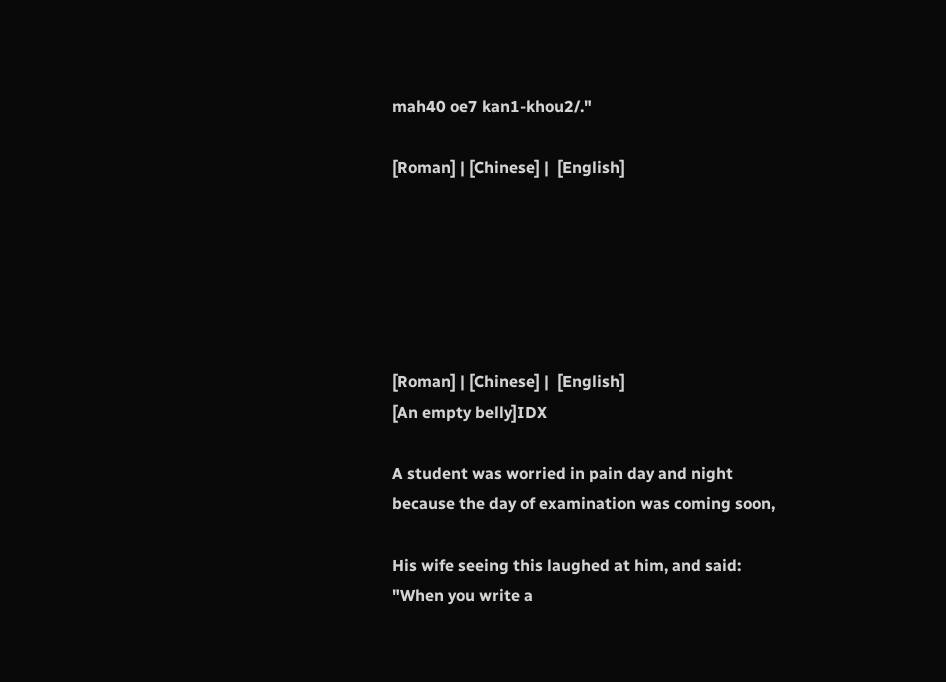mah40 oe7 kan1-khou2/."

[Roman] | [Chinese] |  [English]






[Roman] | [Chinese] |  [English]
[An empty belly]IDX

A student was worried in pain day and night
because the day of examination was coming soon,

His wife seeing this laughed at him, and said:
"When you write a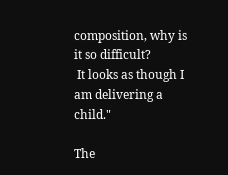composition, why is it so difficult?
 It looks as though I am delivering a child."

The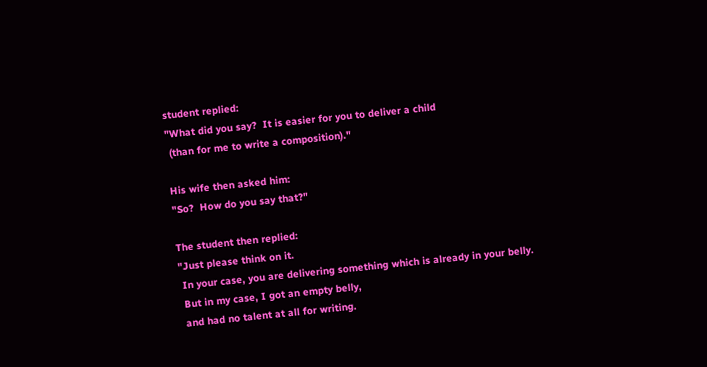student replied:
"What did you say?  It is easier for you to deliver a child
 (than for me to write a composition)."

His wife then asked him:
"So?  How do you say that?"

The student then replied:
"Just please think on it.
 In your case, you are delivering something which is already in your belly.
 But in my case, I got an empty belly,
 and had no talent at all for writing.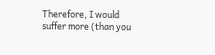Therefore, I would suffer more (than you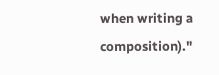when writing a composition)."